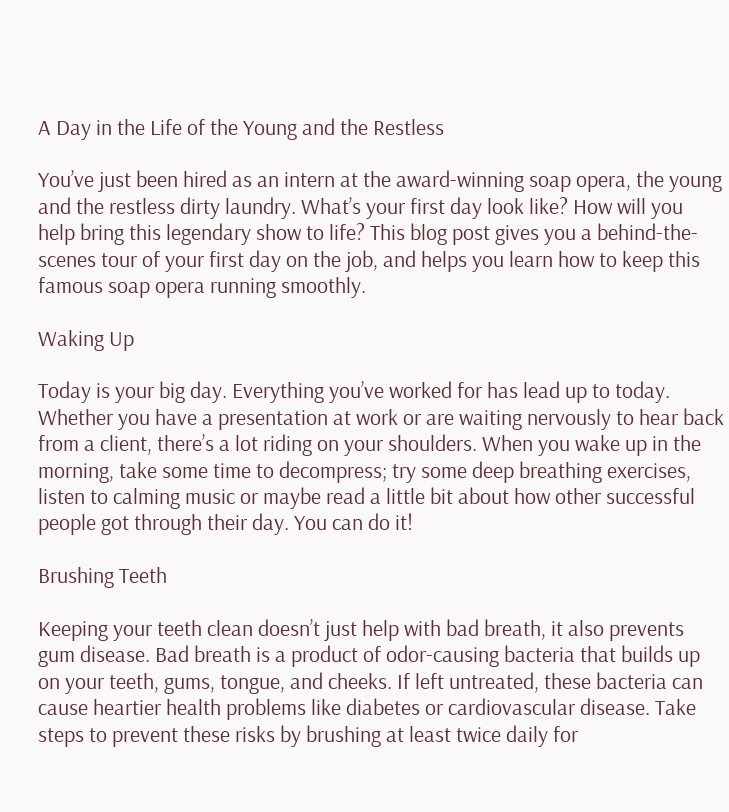A Day in the Life of the Young and the Restless

You’ve just been hired as an intern at the award-winning soap opera, the young and the restless dirty laundry. What’s your first day look like? How will you help bring this legendary show to life? This blog post gives you a behind-the-scenes tour of your first day on the job, and helps you learn how to keep this famous soap opera running smoothly.

Waking Up

Today is your big day. Everything you’ve worked for has lead up to today. Whether you have a presentation at work or are waiting nervously to hear back from a client, there’s a lot riding on your shoulders. When you wake up in the morning, take some time to decompress; try some deep breathing exercises, listen to calming music or maybe read a little bit about how other successful people got through their day. You can do it!

Brushing Teeth

Keeping your teeth clean doesn’t just help with bad breath, it also prevents gum disease. Bad breath is a product of odor-causing bacteria that builds up on your teeth, gums, tongue, and cheeks. If left untreated, these bacteria can cause heartier health problems like diabetes or cardiovascular disease. Take steps to prevent these risks by brushing at least twice daily for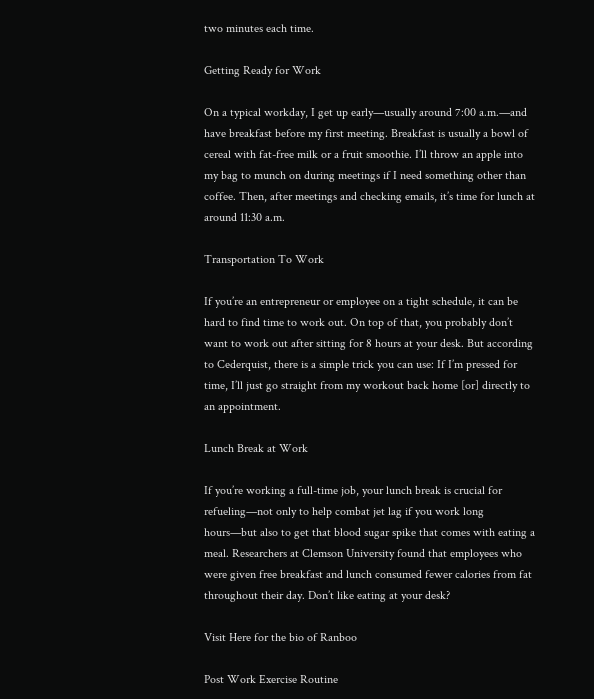two minutes each time.

Getting Ready for Work

On a typical workday, I get up early—usually around 7:00 a.m.—and have breakfast before my first meeting. Breakfast is usually a bowl of cereal with fat-free milk or a fruit smoothie. I’ll throw an apple into my bag to munch on during meetings if I need something other than coffee. Then, after meetings and checking emails, it’s time for lunch at around 11:30 a.m.

Transportation To Work

If you’re an entrepreneur or employee on a tight schedule, it can be hard to find time to work out. On top of that, you probably don’t want to work out after sitting for 8 hours at your desk. But according to Cederquist, there is a simple trick you can use: If I’m pressed for time, I’ll just go straight from my workout back home [or] directly to an appointment.

Lunch Break at Work

If you’re working a full-time job, your lunch break is crucial for refueling—not only to help combat jet lag if you work long hours—but also to get that blood sugar spike that comes with eating a meal. Researchers at Clemson University found that employees who were given free breakfast and lunch consumed fewer calories from fat throughout their day. Don’t like eating at your desk?

Visit Here for the bio of Ranboo

Post Work Exercise Routine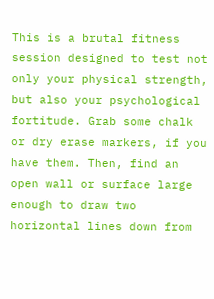This is a brutal fitness session designed to test not only your physical strength, but also your psychological fortitude. Grab some chalk or dry erase markers, if you have them. Then, find an open wall or surface large enough to draw two horizontal lines down from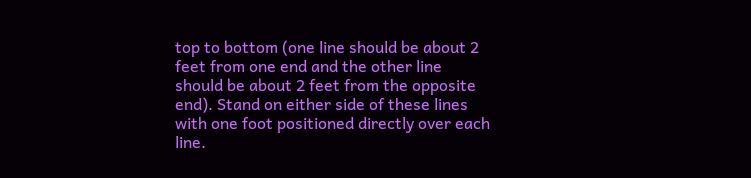top to bottom (one line should be about 2 feet from one end and the other line should be about 2 feet from the opposite end). Stand on either side of these lines with one foot positioned directly over each line.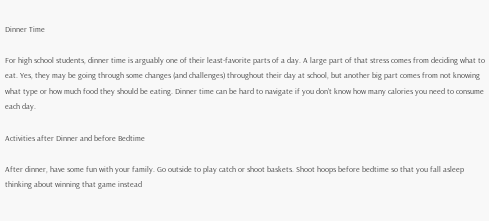Dinner Time

For high school students, dinner time is arguably one of their least-favorite parts of a day. A large part of that stress comes from deciding what to eat. Yes, they may be going through some changes (and challenges) throughout their day at school, but another big part comes from not knowing what type or how much food they should be eating. Dinner time can be hard to navigate if you don’t know how many calories you need to consume each day.

Activities after Dinner and before Bedtime

After dinner, have some fun with your family. Go outside to play catch or shoot baskets. Shoot hoops before bedtime so that you fall asleep thinking about winning that game instead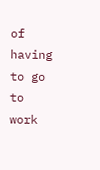of having to go to work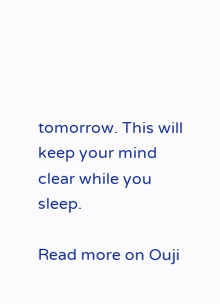tomorrow. This will keep your mind clear while you sleep.

Read more on Ouji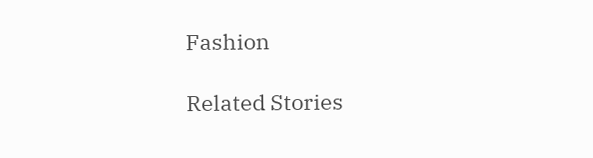Fashion

Related Stories